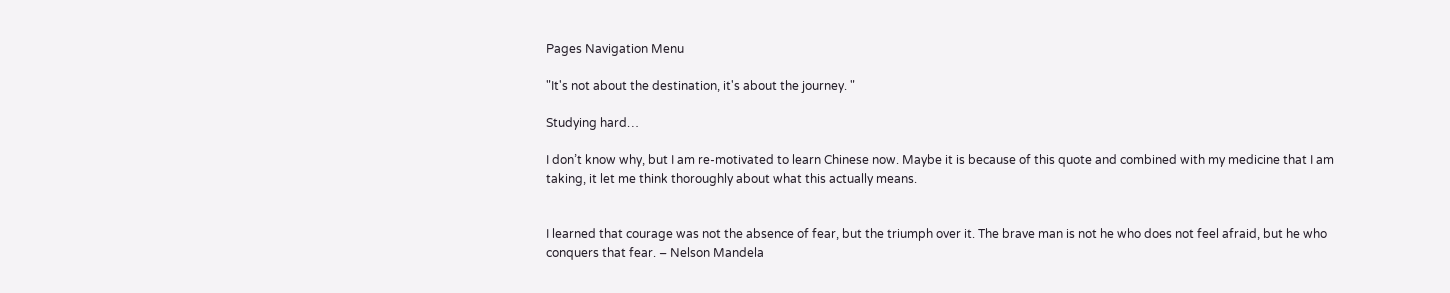Pages Navigation Menu

"It's not about the destination, it's about the journey. "

Studying hard…

I don’t know why, but I am re-motivated to learn Chinese now. Maybe it is because of this quote and combined with my medicine that I am taking, it let me think thoroughly about what this actually means.


I learned that courage was not the absence of fear, but the triumph over it. The brave man is not he who does not feel afraid, but he who conquers that fear. – Nelson Mandela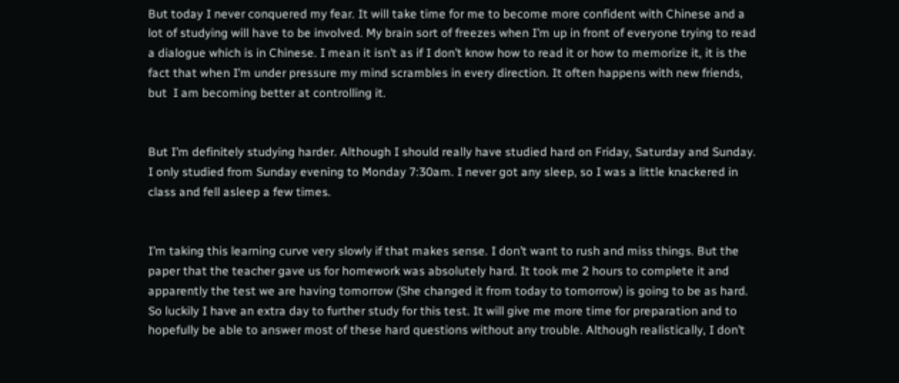But today I never conquered my fear. It will take time for me to become more confident with Chinese and a lot of studying will have to be involved. My brain sort of freezes when I’m up in front of everyone trying to read a dialogue which is in Chinese. I mean it isn’t as if I don’t know how to read it or how to memorize it, it is the fact that when I’m under pressure my mind scrambles in every direction. It often happens with new friends, but  I am becoming better at controlling it.


But I’m definitely studying harder. Although I should really have studied hard on Friday, Saturday and Sunday. I only studied from Sunday evening to Monday 7:30am. I never got any sleep, so I was a little knackered in class and fell asleep a few times.


I’m taking this learning curve very slowly if that makes sense. I don’t want to rush and miss things. But the paper that the teacher gave us for homework was absolutely hard. It took me 2 hours to complete it and apparently the test we are having tomorrow (She changed it from today to tomorrow) is going to be as hard. So luckily I have an extra day to further study for this test. It will give me more time for preparation and to hopefully be able to answer most of these hard questions without any trouble. Although realistically, I don’t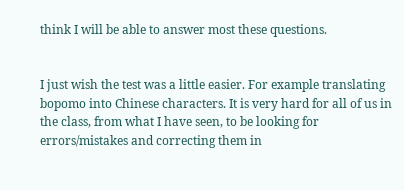think I will be able to answer most these questions.


I just wish the test was a little easier. For example translating bopomo into Chinese characters. It is very hard for all of us in the class, from what I have seen, to be looking for errors/mistakes and correcting them in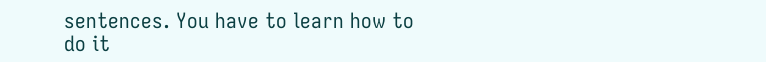sentences. You have to learn how to do it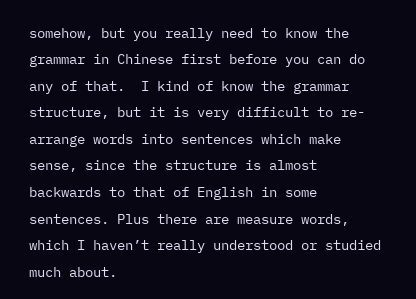somehow, but you really need to know the grammar in Chinese first before you can do any of that.  I kind of know the grammar structure, but it is very difficult to re-arrange words into sentences which make sense, since the structure is almost backwards to that of English in some sentences. Plus there are measure words, which I haven’t really understood or studied much about.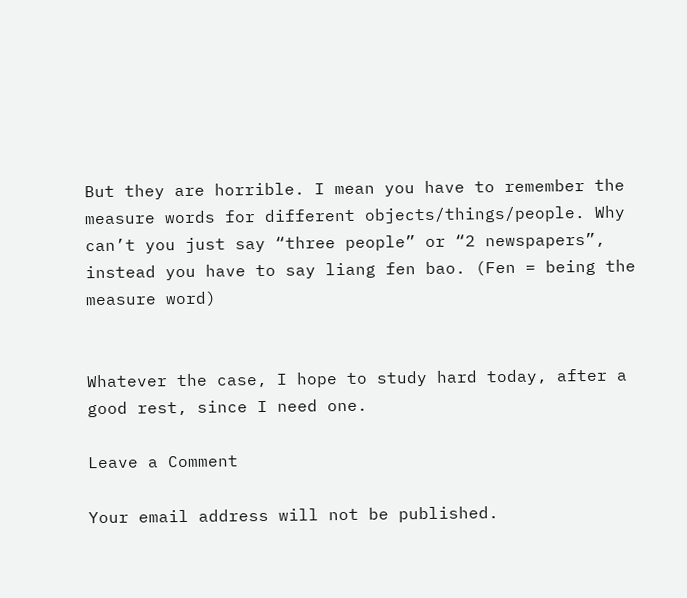But they are horrible. I mean you have to remember the measure words for different objects/things/people. Why can’t you just say “three people” or “2 newspapers”, instead you have to say liang fen bao. (Fen = being the measure word)


Whatever the case, I hope to study hard today, after a good rest, since I need one.

Leave a Comment

Your email address will not be published.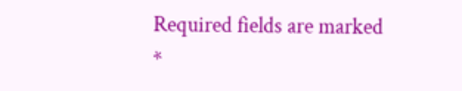Required fields are marked *